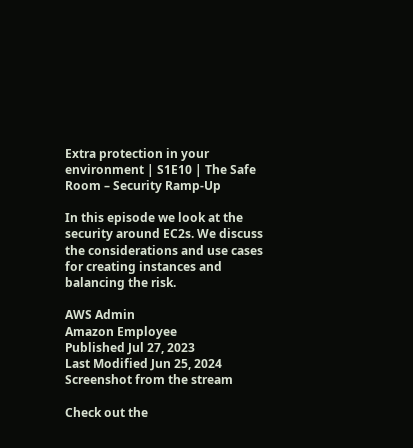Extra protection in your environment | S1E10 | The Safe Room – Security Ramp-Up

In this episode we look at the security around EC2s. We discuss the considerations and use cases for creating instances and balancing the risk.

AWS Admin
Amazon Employee
Published Jul 27, 2023
Last Modified Jun 25, 2024
Screenshot from the stream

Check out the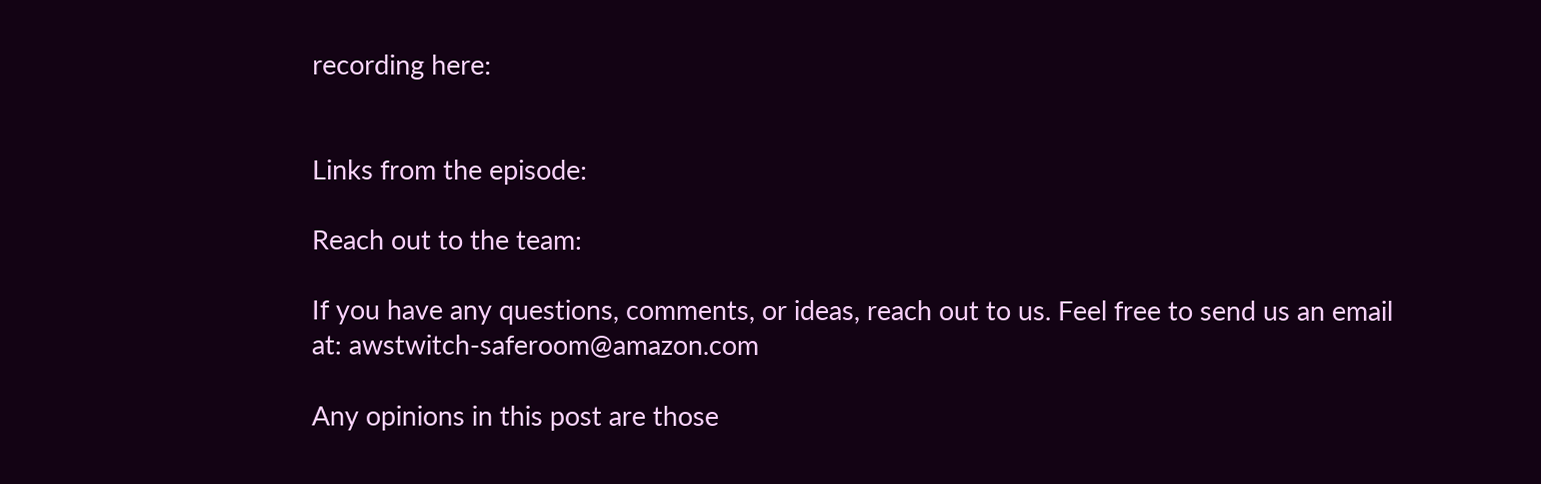recording here:


Links from the episode:

Reach out to the team:

If you have any questions, comments, or ideas, reach out to us. Feel free to send us an email at: awstwitch-saferoom@amazon.com

Any opinions in this post are those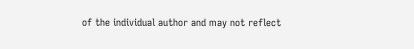of the individual author and may not reflect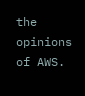the opinions of AWS.